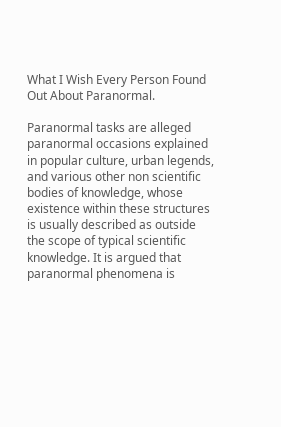What I Wish Every Person Found Out About Paranormal.

Paranormal tasks are alleged paranormal occasions explained in popular culture, urban legends, and various other non scientific bodies of knowledge, whose existence within these structures is usually described as outside the scope of typical scientific knowledge. It is argued that paranormal phenomena is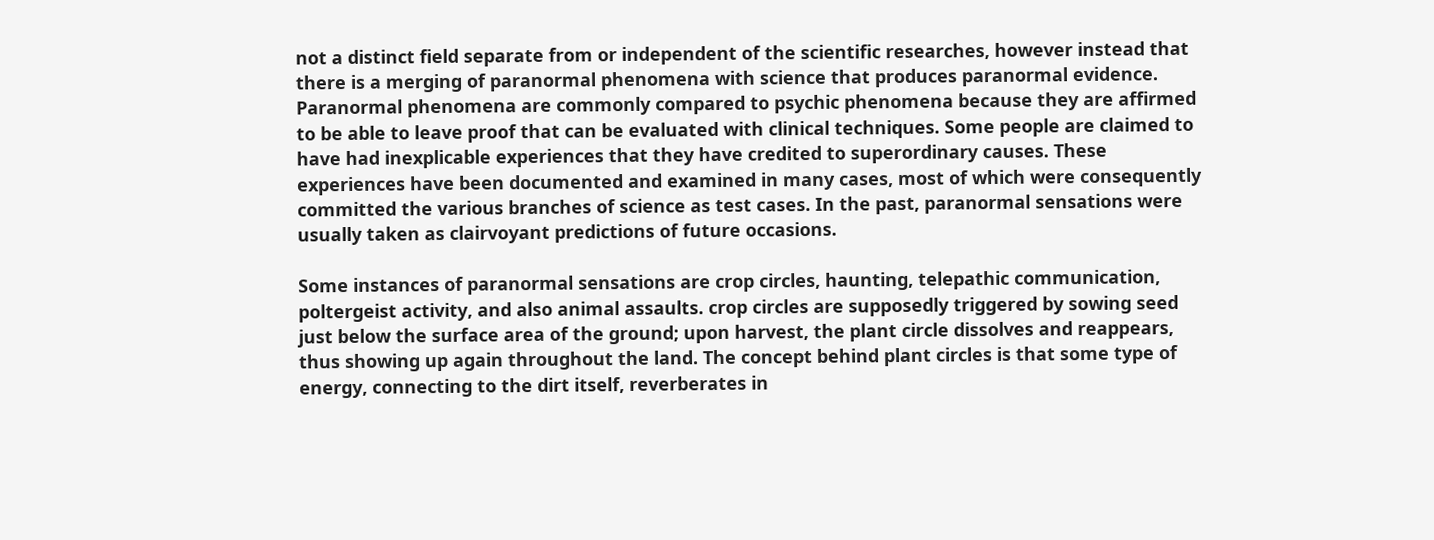not a distinct field separate from or independent of the scientific researches, however instead that there is a merging of paranormal phenomena with science that produces paranormal evidence. Paranormal phenomena are commonly compared to psychic phenomena because they are affirmed to be able to leave proof that can be evaluated with clinical techniques. Some people are claimed to have had inexplicable experiences that they have credited to superordinary causes. These experiences have been documented and examined in many cases, most of which were consequently committed the various branches of science as test cases. In the past, paranormal sensations were usually taken as clairvoyant predictions of future occasions.

Some instances of paranormal sensations are crop circles, haunting, telepathic communication, poltergeist activity, and also animal assaults. crop circles are supposedly triggered by sowing seed just below the surface area of the ground; upon harvest, the plant circle dissolves and reappears, thus showing up again throughout the land. The concept behind plant circles is that some type of energy, connecting to the dirt itself, reverberates in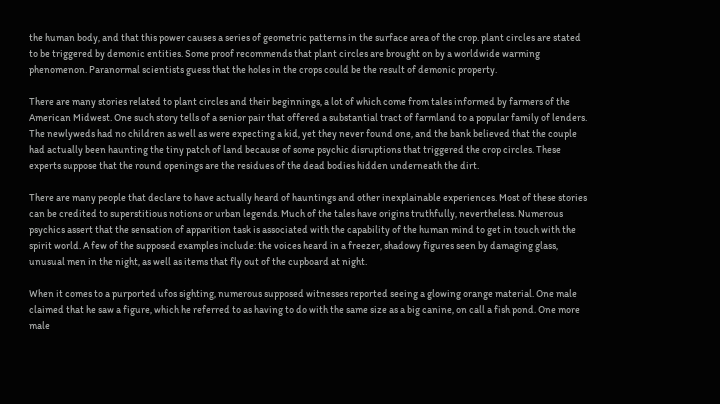the human body, and that this power causes a series of geometric patterns in the surface area of the crop. plant circles are stated to be triggered by demonic entities. Some proof recommends that plant circles are brought on by a worldwide warming phenomenon. Paranormal scientists guess that the holes in the crops could be the result of demonic property.

There are many stories related to plant circles and their beginnings, a lot of which come from tales informed by farmers of the American Midwest. One such story tells of a senior pair that offered a substantial tract of farmland to a popular family of lenders. The newlyweds had no children as well as were expecting a kid, yet they never found one, and the bank believed that the couple had actually been haunting the tiny patch of land because of some psychic disruptions that triggered the crop circles. These experts suppose that the round openings are the residues of the dead bodies hidden underneath the dirt.

There are many people that declare to have actually heard of hauntings and other inexplainable experiences. Most of these stories can be credited to superstitious notions or urban legends. Much of the tales have origins truthfully, nevertheless. Numerous psychics assert that the sensation of apparition task is associated with the capability of the human mind to get in touch with the spirit world. A few of the supposed examples include: the voices heard in a freezer, shadowy figures seen by damaging glass, unusual men in the night, as well as items that fly out of the cupboard at night.

When it comes to a purported ufos sighting, numerous supposed witnesses reported seeing a glowing orange material. One male claimed that he saw a figure, which he referred to as having to do with the same size as a big canine, on call a fish pond. One more male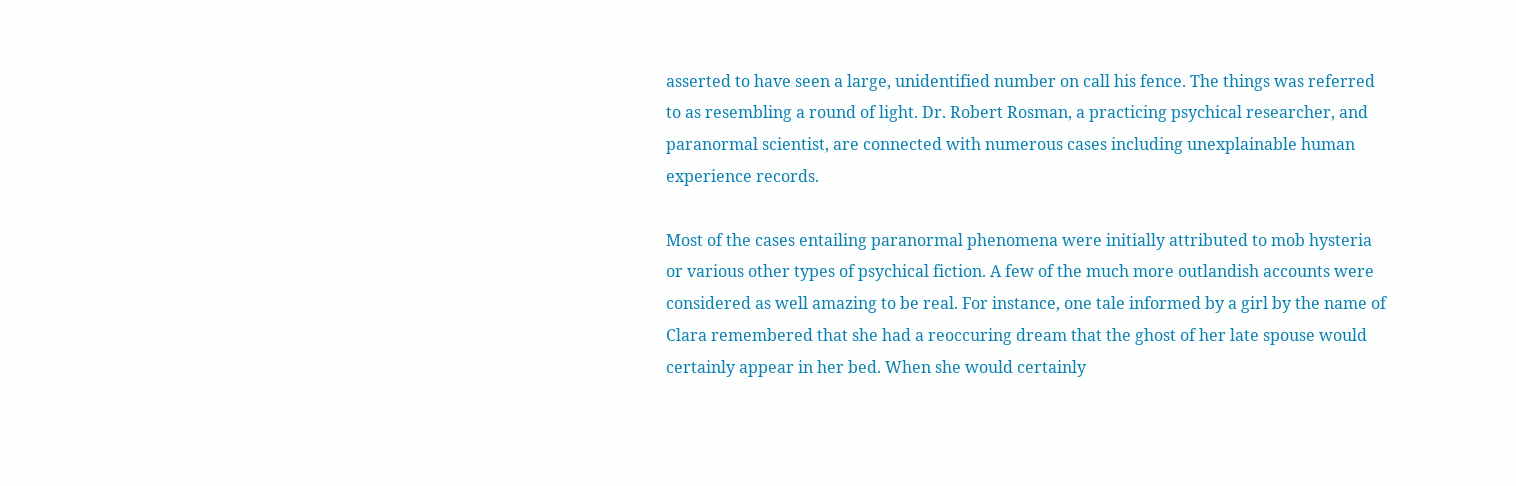asserted to have seen a large, unidentified number on call his fence. The things was referred to as resembling a round of light. Dr. Robert Rosman, a practicing psychical researcher, and paranormal scientist, are connected with numerous cases including unexplainable human experience records.

Most of the cases entailing paranormal phenomena were initially attributed to mob hysteria or various other types of psychical fiction. A few of the much more outlandish accounts were considered as well amazing to be real. For instance, one tale informed by a girl by the name of Clara remembered that she had a reoccuring dream that the ghost of her late spouse would certainly appear in her bed. When she would certainly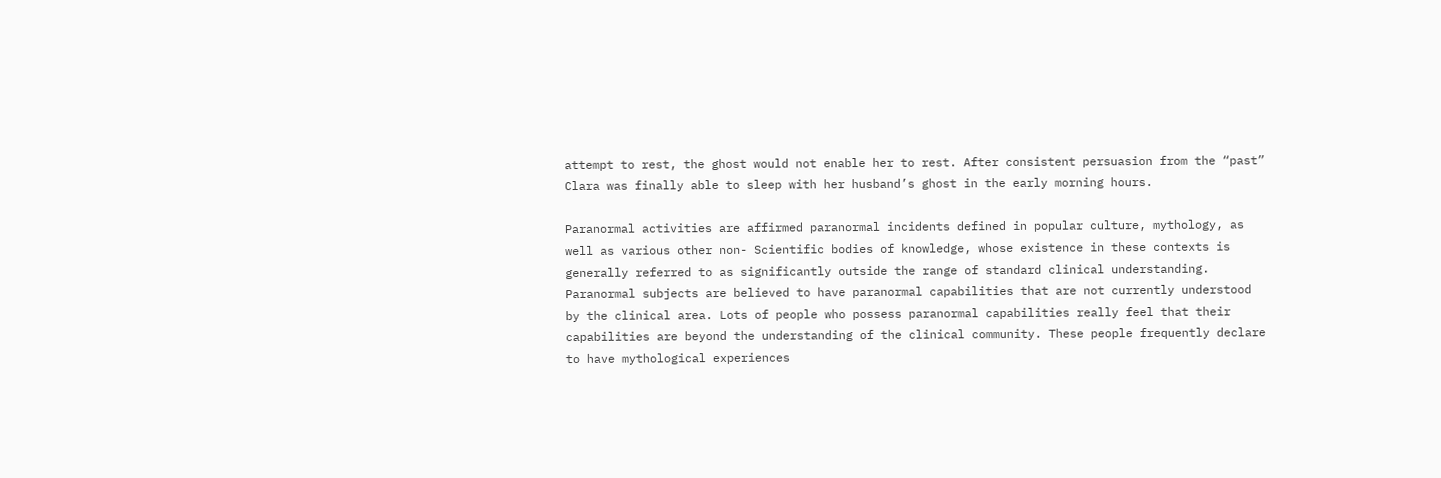attempt to rest, the ghost would not enable her to rest. After consistent persuasion from the “past” Clara was finally able to sleep with her husband’s ghost in the early morning hours.

Paranormal activities are affirmed paranormal incidents defined in popular culture, mythology, as well as various other non- Scientific bodies of knowledge, whose existence in these contexts is generally referred to as significantly outside the range of standard clinical understanding. Paranormal subjects are believed to have paranormal capabilities that are not currently understood by the clinical area. Lots of people who possess paranormal capabilities really feel that their capabilities are beyond the understanding of the clinical community. These people frequently declare to have mythological experiences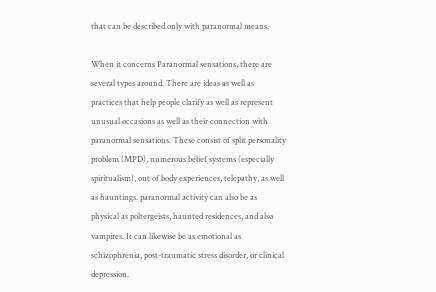that can be described only with paranormal means.

When it concerns Paranormal sensations, there are several types around. There are ideas as well as practices that help people clarify as well as represent unusual occasions as well as their connection with paranormal sensations. These consist of split personality problem (MPD), numerous belief systems (especially spiritualism), out of body experiences, telepathy, as well as hauntings. paranormal activity can also be as physical as poltergeists, haunted residences, and also vampires. It can likewise be as emotional as schizophrenia, post-traumatic stress disorder, or clinical depression.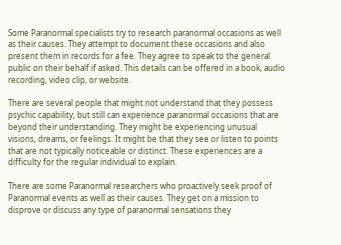Some Paranormal specialists try to research paranormal occasions as well as their causes. They attempt to document these occasions and also present them in records for a fee. They agree to speak to the general public on their behalf if asked. This details can be offered in a book, audio recording, video clip, or website.

There are several people that might not understand that they possess psychic capability, but still can experience paranormal occasions that are beyond their understanding. They might be experiencing unusual visions, dreams, or feelings. It might be that they see or listen to points that are not typically noticeable or distinct. These experiences are a difficulty for the regular individual to explain.

There are some Paranormal researchers who proactively seek proof of Paranormal events as well as their causes. They get on a mission to disprove or discuss any type of paranormal sensations they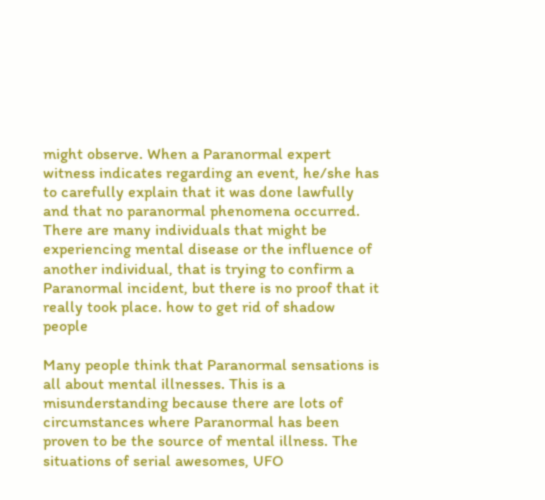might observe. When a Paranormal expert witness indicates regarding an event, he/she has to carefully explain that it was done lawfully and that no paranormal phenomena occurred. There are many individuals that might be experiencing mental disease or the influence of another individual, that is trying to confirm a Paranormal incident, but there is no proof that it really took place. how to get rid of shadow people

Many people think that Paranormal sensations is all about mental illnesses. This is a misunderstanding because there are lots of circumstances where Paranormal has been proven to be the source of mental illness. The situations of serial awesomes, UFO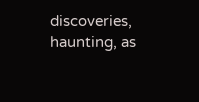discoveries, haunting, as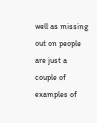well as missing out on people are just a couple of examples of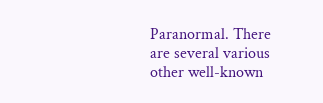Paranormal. There are several various other well-known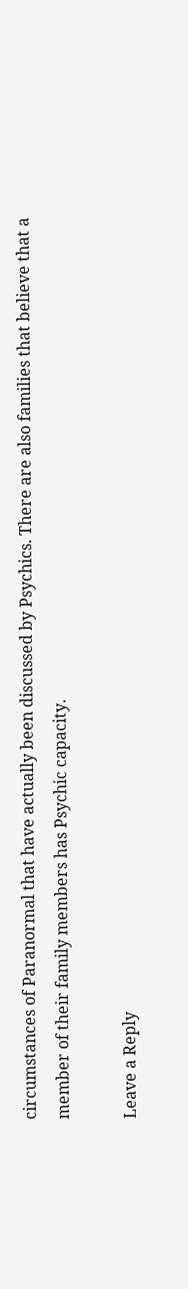circumstances of Paranormal that have actually been discussed by Psychics. There are also families that believe that a member of their family members has Psychic capacity.

Leave a Reply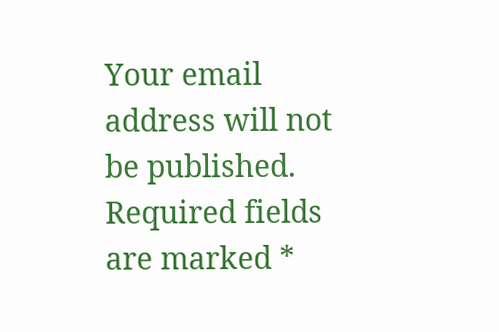Your email address will not be published. Required fields are marked *